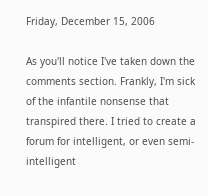Friday, December 15, 2006

As you'll notice I've taken down the comments section. Frankly, I'm sick of the infantile nonsense that transpired there. I tried to create a forum for intelligent, or even semi-intelligent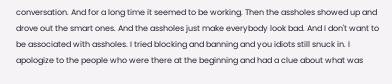conversation. And for a long time it seemed to be working. Then the assholes showed up and drove out the smart ones. And the assholes just make everybody look bad. And I don't want to be associated with assholes. I tried blocking and banning and you idiots still snuck in. I apologize to the people who were there at the beginning and had a clue about what was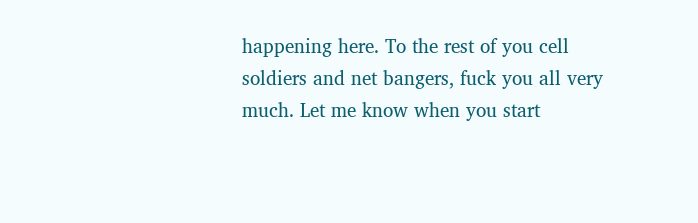happening here. To the rest of you cell soldiers and net bangers, fuck you all very much. Let me know when you start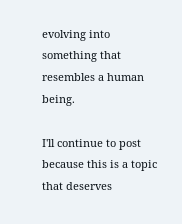evolving into something that resembles a human being.

I'll continue to post because this is a topic that deserves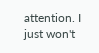attention. I just won't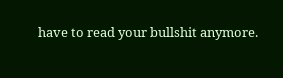have to read your bullshit anymore.